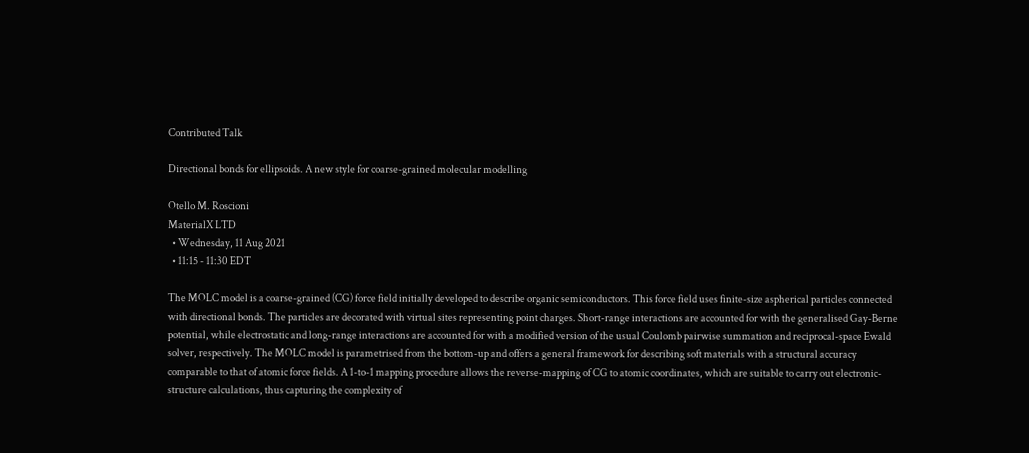Contributed Talk

Directional bonds for ellipsoids. A new style for coarse-grained molecular modelling

Otello M. Roscioni
MaterialX LTD
  • Wednesday, 11 Aug 2021
  • 11:15 - 11:30 EDT

The MOLC model is a coarse-grained (CG) force field initially developed to describe organic semiconductors. This force field uses finite-size aspherical particles connected with directional bonds. The particles are decorated with virtual sites representing point charges. Short-range interactions are accounted for with the generalised Gay-Berne potential, while electrostatic and long-range interactions are accounted for with a modified version of the usual Coulomb pairwise summation and reciprocal-space Ewald solver, respectively. The MOLC model is parametrised from the bottom-up and offers a general framework for describing soft materials with a structural accuracy comparable to that of atomic force fields. A 1-to-1 mapping procedure allows the reverse-mapping of CG to atomic coordinates, which are suitable to carry out electronic-structure calculations, thus capturing the complexity of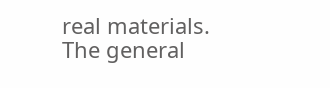real materials. The general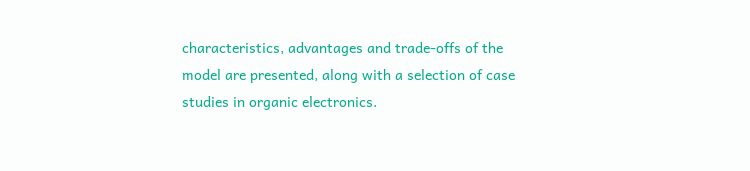characteristics, advantages and trade-offs of the model are presented, along with a selection of case studies in organic electronics.